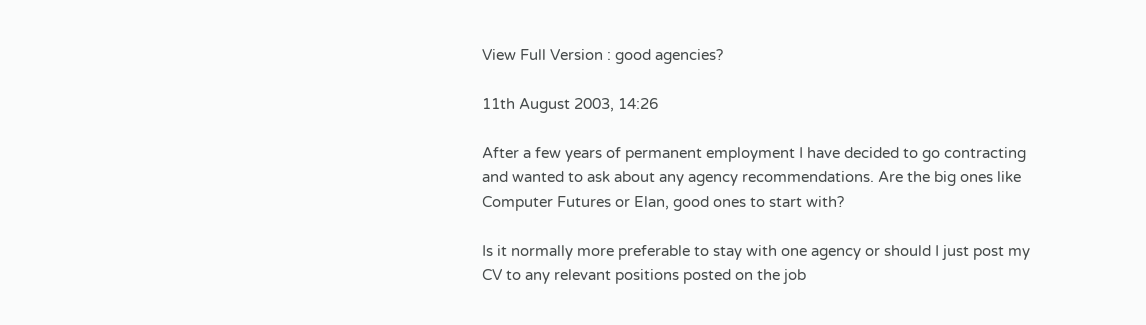View Full Version : good agencies?

11th August 2003, 14:26

After a few years of permanent employment I have decided to go contracting and wanted to ask about any agency recommendations. Are the big ones like Computer Futures or Elan, good ones to start with?

Is it normally more preferable to stay with one agency or should I just post my CV to any relevant positions posted on the job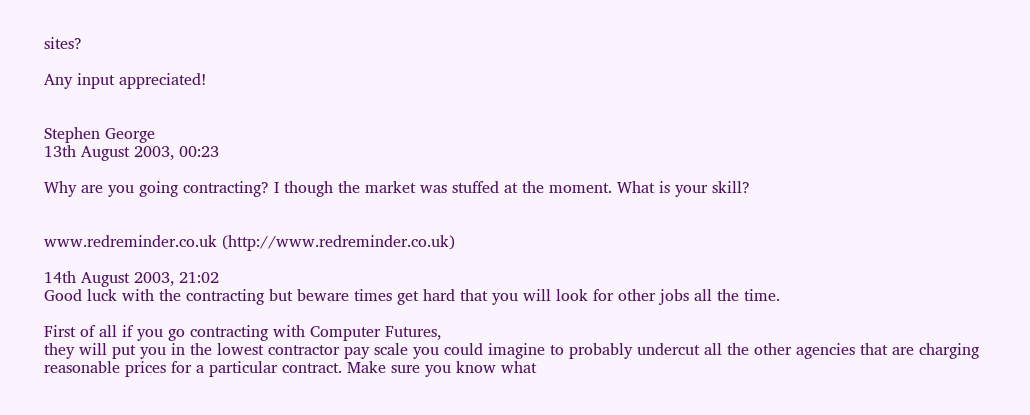sites?

Any input appreciated!


Stephen George
13th August 2003, 00:23

Why are you going contracting? I though the market was stuffed at the moment. What is your skill?


www.redreminder.co.uk (http://www.redreminder.co.uk)

14th August 2003, 21:02
Good luck with the contracting but beware times get hard that you will look for other jobs all the time.

First of all if you go contracting with Computer Futures,
they will put you in the lowest contractor pay scale you could imagine to probably undercut all the other agencies that are charging reasonable prices for a particular contract. Make sure you know what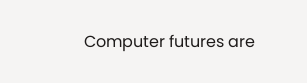Computer futures are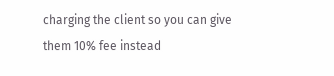charging the client so you can give them 10% fee instead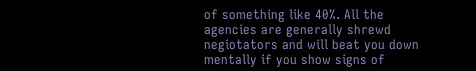of something like 40%. All the agencies are generally shrewd negiotators and will beat you down mentally if you show signs of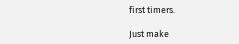first timers.

Just make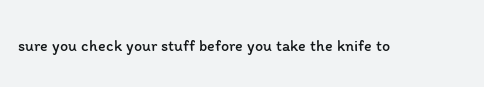sure you check your stuff before you take the knife to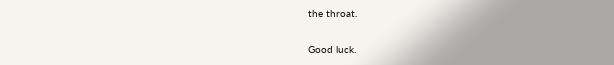the throat.

Good luck.